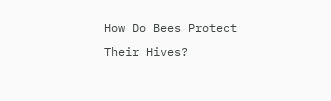How Do Bees Protect Their Hives?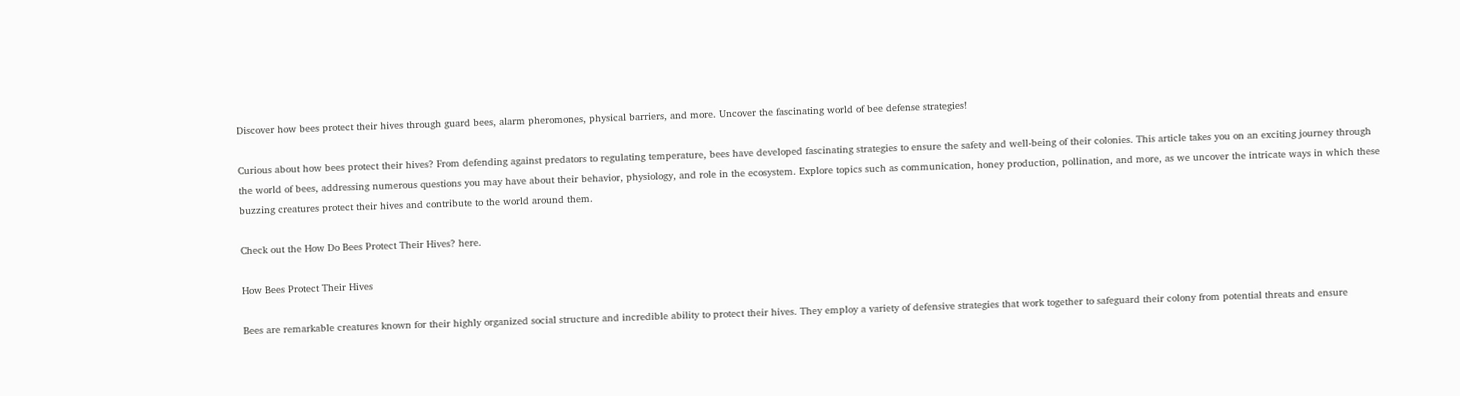Discover how bees protect their hives through guard bees, alarm pheromones, physical barriers, and more. Uncover the fascinating world of bee defense strategies!

Curious about how bees protect their hives? From defending against predators to regulating temperature, bees have developed fascinating strategies to ensure the safety and well-being of their colonies. This article takes you on an exciting journey through the world of bees, addressing numerous questions you may have about their behavior, physiology, and role in the ecosystem. Explore topics such as communication, honey production, pollination, and more, as we uncover the intricate ways in which these buzzing creatures protect their hives and contribute to the world around them.

Check out the How Do Bees Protect Their Hives? here.

How Bees Protect Their Hives

Bees are remarkable creatures known for their highly organized social structure and incredible ability to protect their hives. They employ a variety of defensive strategies that work together to safeguard their colony from potential threats and ensure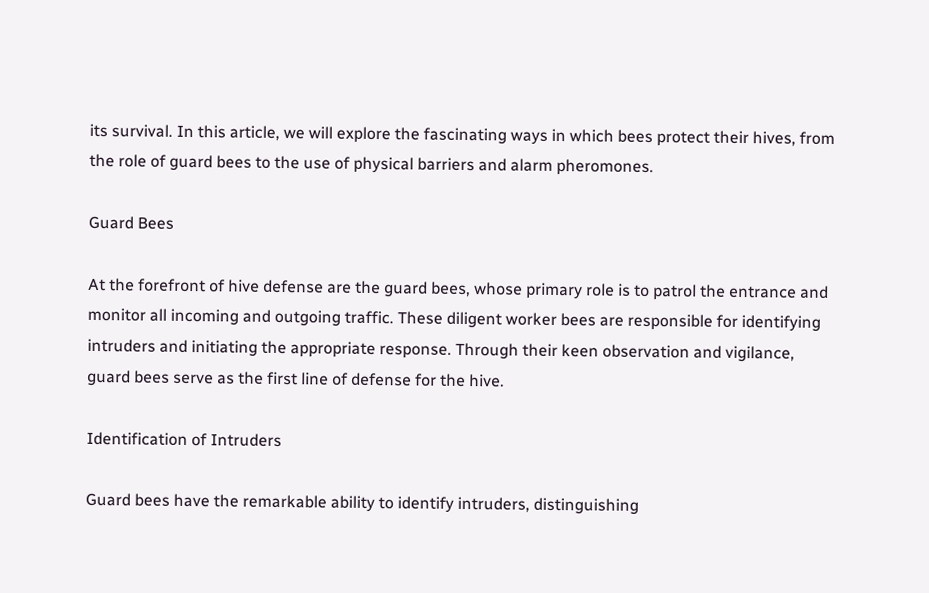its survival. In this article, we will explore the fascinating ways in which bees protect their hives, from the role of guard bees to the use of physical barriers and alarm pheromones.

Guard Bees

At the forefront of hive defense are the guard bees, whose primary role is to patrol the entrance and monitor all incoming and outgoing traffic. These diligent worker bees are responsible for identifying intruders and initiating the appropriate response. Through their keen observation and vigilance, guard bees serve as the first line of defense for the hive.

Identification of Intruders

Guard bees have the remarkable ability to identify intruders, distinguishing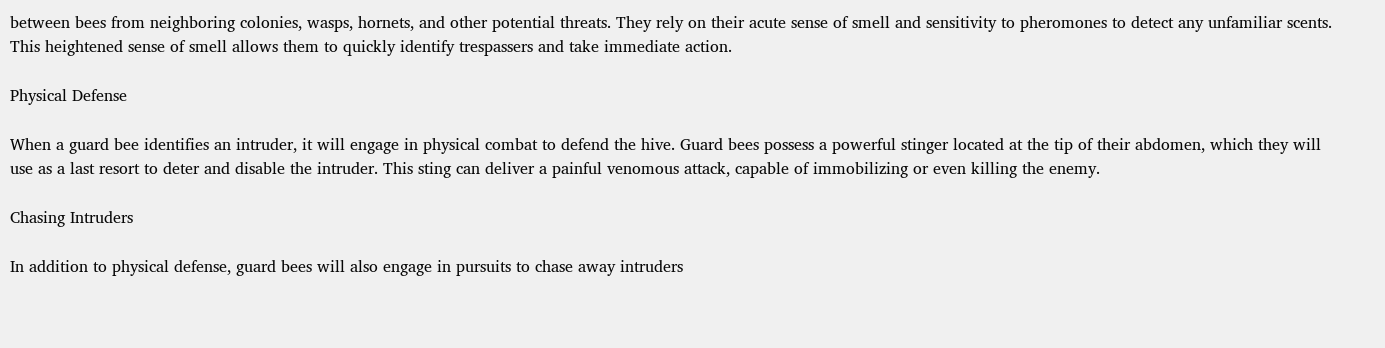between bees from neighboring colonies, wasps, hornets, and other potential threats. They rely on their acute sense of smell and sensitivity to pheromones to detect any unfamiliar scents. This heightened sense of smell allows them to quickly identify trespassers and take immediate action.

Physical Defense

When a guard bee identifies an intruder, it will engage in physical combat to defend the hive. Guard bees possess a powerful stinger located at the tip of their abdomen, which they will use as a last resort to deter and disable the intruder. This sting can deliver a painful venomous attack, capable of immobilizing or even killing the enemy.

Chasing Intruders

In addition to physical defense, guard bees will also engage in pursuits to chase away intruders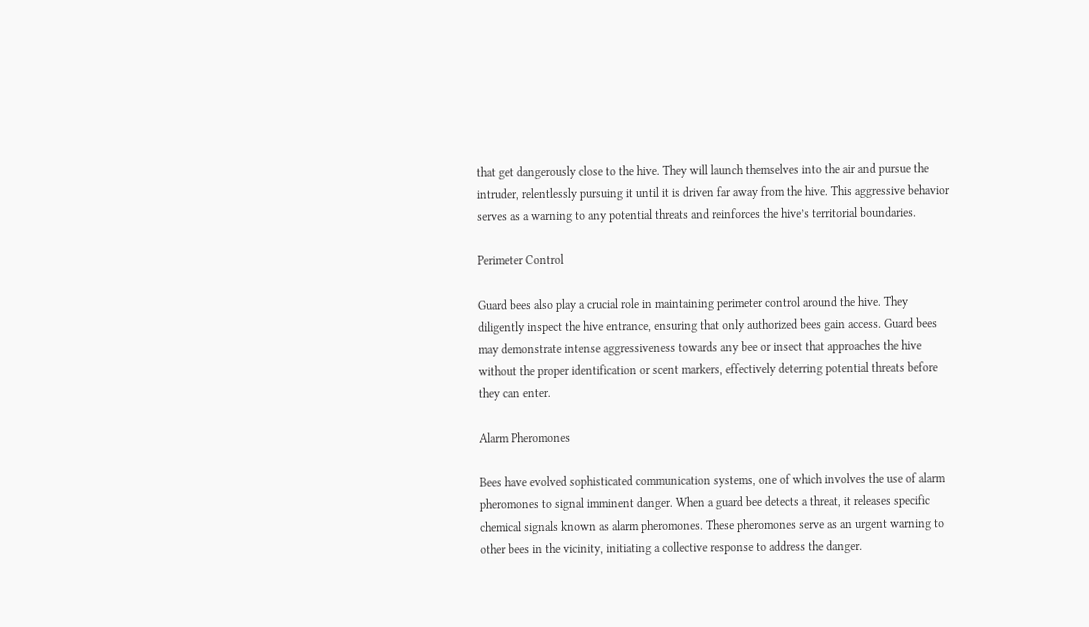that get dangerously close to the hive. They will launch themselves into the air and pursue the intruder, relentlessly pursuing it until it is driven far away from the hive. This aggressive behavior serves as a warning to any potential threats and reinforces the hive’s territorial boundaries.

Perimeter Control

Guard bees also play a crucial role in maintaining perimeter control around the hive. They diligently inspect the hive entrance, ensuring that only authorized bees gain access. Guard bees may demonstrate intense aggressiveness towards any bee or insect that approaches the hive without the proper identification or scent markers, effectively deterring potential threats before they can enter.

Alarm Pheromones

Bees have evolved sophisticated communication systems, one of which involves the use of alarm pheromones to signal imminent danger. When a guard bee detects a threat, it releases specific chemical signals known as alarm pheromones. These pheromones serve as an urgent warning to other bees in the vicinity, initiating a collective response to address the danger.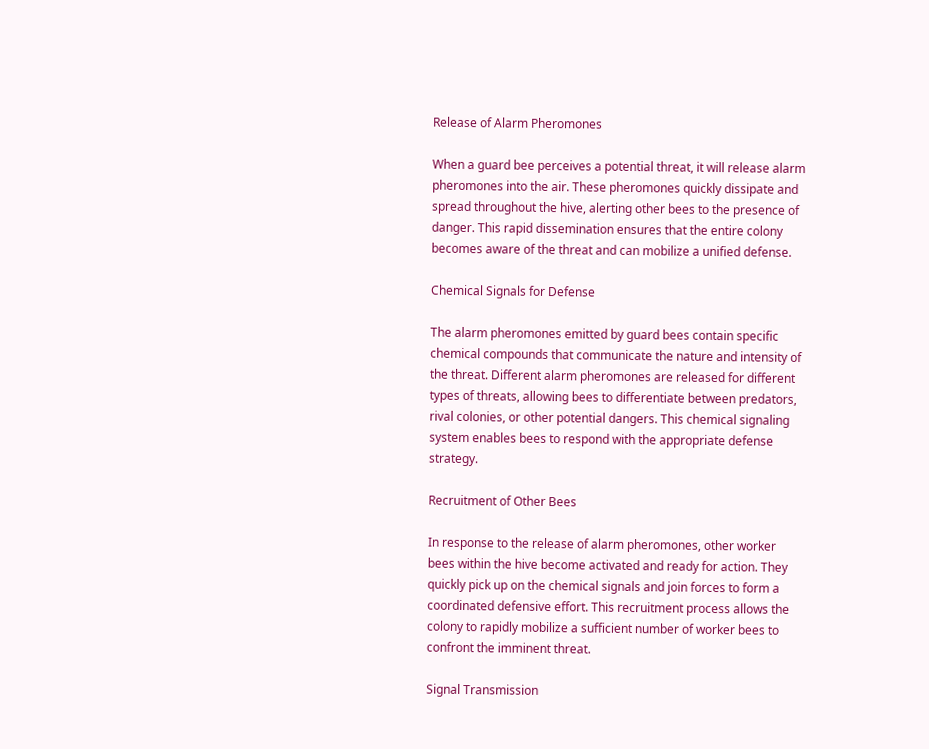Release of Alarm Pheromones

When a guard bee perceives a potential threat, it will release alarm pheromones into the air. These pheromones quickly dissipate and spread throughout the hive, alerting other bees to the presence of danger. This rapid dissemination ensures that the entire colony becomes aware of the threat and can mobilize a unified defense.

Chemical Signals for Defense

The alarm pheromones emitted by guard bees contain specific chemical compounds that communicate the nature and intensity of the threat. Different alarm pheromones are released for different types of threats, allowing bees to differentiate between predators, rival colonies, or other potential dangers. This chemical signaling system enables bees to respond with the appropriate defense strategy.

Recruitment of Other Bees

In response to the release of alarm pheromones, other worker bees within the hive become activated and ready for action. They quickly pick up on the chemical signals and join forces to form a coordinated defensive effort. This recruitment process allows the colony to rapidly mobilize a sufficient number of worker bees to confront the imminent threat.

Signal Transmission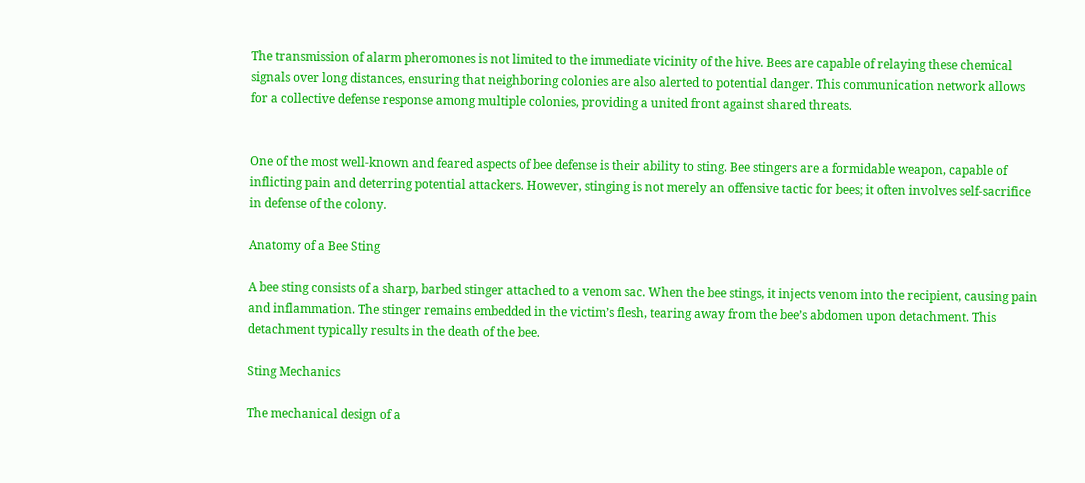The transmission of alarm pheromones is not limited to the immediate vicinity of the hive. Bees are capable of relaying these chemical signals over long distances, ensuring that neighboring colonies are also alerted to potential danger. This communication network allows for a collective defense response among multiple colonies, providing a united front against shared threats.


One of the most well-known and feared aspects of bee defense is their ability to sting. Bee stingers are a formidable weapon, capable of inflicting pain and deterring potential attackers. However, stinging is not merely an offensive tactic for bees; it often involves self-sacrifice in defense of the colony.

Anatomy of a Bee Sting

A bee sting consists of a sharp, barbed stinger attached to a venom sac. When the bee stings, it injects venom into the recipient, causing pain and inflammation. The stinger remains embedded in the victim’s flesh, tearing away from the bee’s abdomen upon detachment. This detachment typically results in the death of the bee.

Sting Mechanics

The mechanical design of a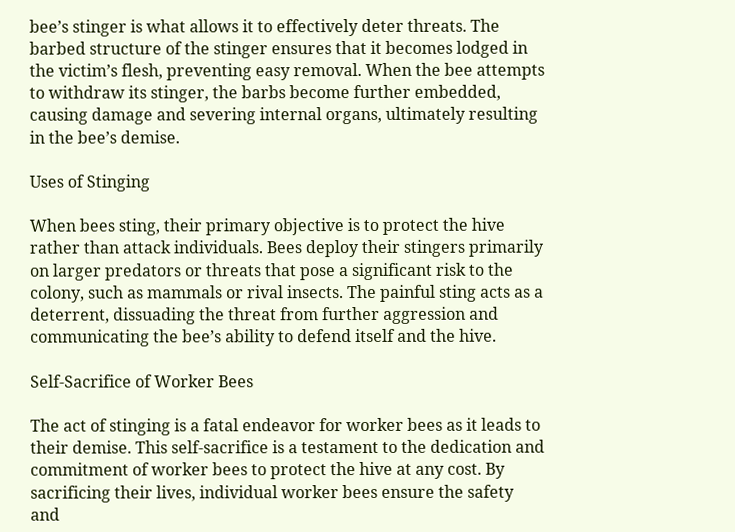bee’s stinger is what allows it to effectively deter threats. The barbed structure of the stinger ensures that it becomes lodged in the victim’s flesh, preventing easy removal. When the bee attempts to withdraw its stinger, the barbs become further embedded, causing damage and severing internal organs, ultimately resulting in the bee’s demise.

Uses of Stinging

When bees sting, their primary objective is to protect the hive rather than attack individuals. Bees deploy their stingers primarily on larger predators or threats that pose a significant risk to the colony, such as mammals or rival insects. The painful sting acts as a deterrent, dissuading the threat from further aggression and communicating the bee’s ability to defend itself and the hive.

Self-Sacrifice of Worker Bees

The act of stinging is a fatal endeavor for worker bees as it leads to their demise. This self-sacrifice is a testament to the dedication and commitment of worker bees to protect the hive at any cost. By sacrificing their lives, individual worker bees ensure the safety and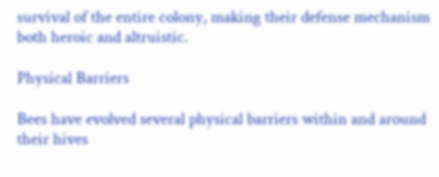survival of the entire colony, making their defense mechanism both heroic and altruistic.

Physical Barriers

Bees have evolved several physical barriers within and around their hives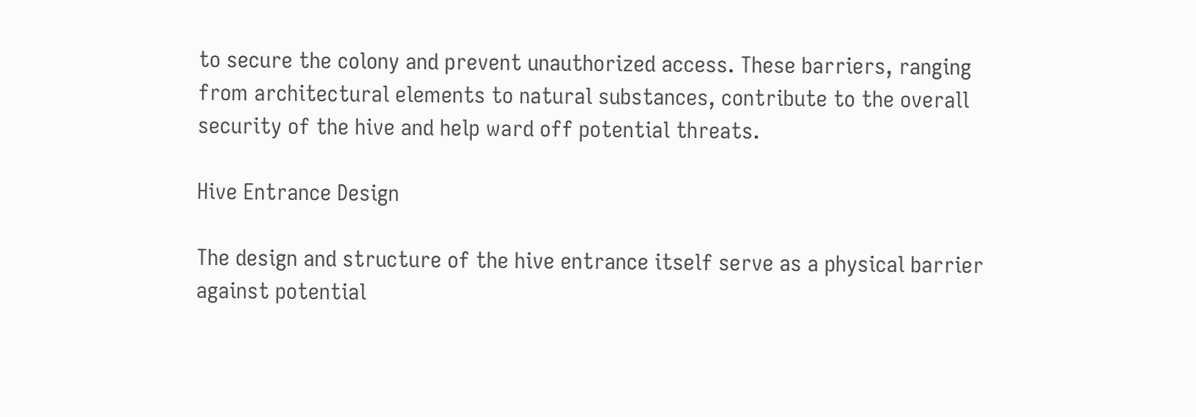to secure the colony and prevent unauthorized access. These barriers, ranging from architectural elements to natural substances, contribute to the overall security of the hive and help ward off potential threats.

Hive Entrance Design

The design and structure of the hive entrance itself serve as a physical barrier against potential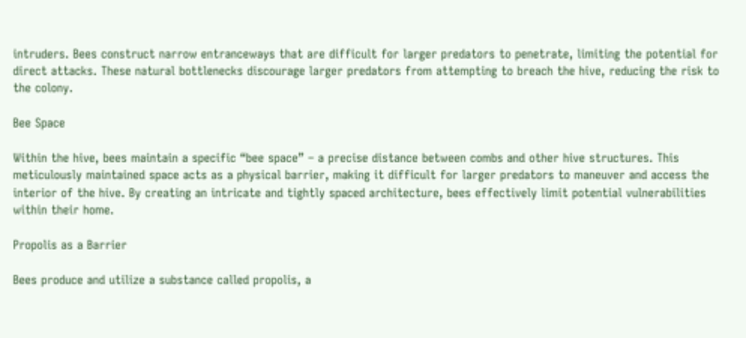intruders. Bees construct narrow entranceways that are difficult for larger predators to penetrate, limiting the potential for direct attacks. These natural bottlenecks discourage larger predators from attempting to breach the hive, reducing the risk to the colony.

Bee Space

Within the hive, bees maintain a specific “bee space” – a precise distance between combs and other hive structures. This meticulously maintained space acts as a physical barrier, making it difficult for larger predators to maneuver and access the interior of the hive. By creating an intricate and tightly spaced architecture, bees effectively limit potential vulnerabilities within their home.

Propolis as a Barrier

Bees produce and utilize a substance called propolis, a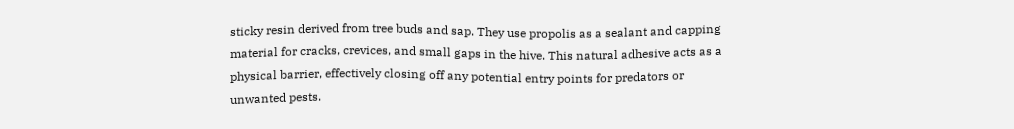sticky resin derived from tree buds and sap. They use propolis as a sealant and capping material for cracks, crevices, and small gaps in the hive. This natural adhesive acts as a physical barrier, effectively closing off any potential entry points for predators or unwanted pests.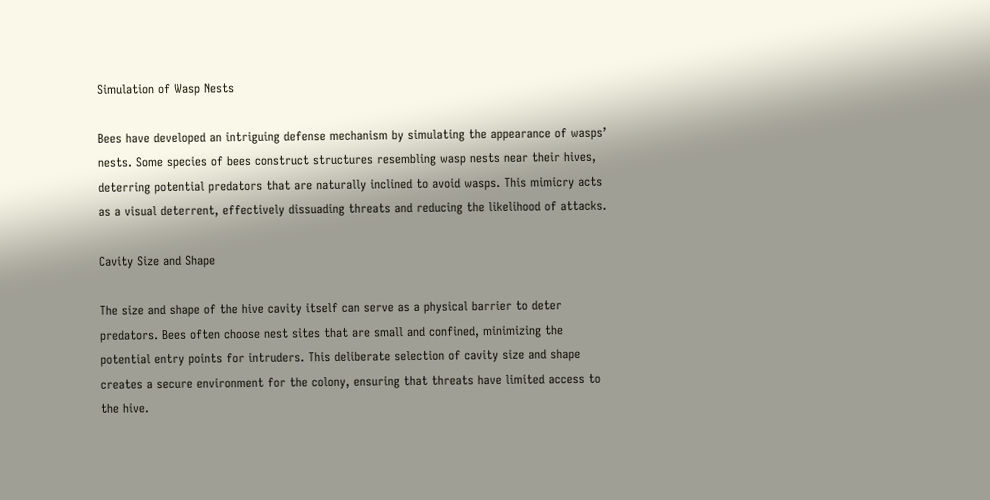Simulation of Wasp Nests

Bees have developed an intriguing defense mechanism by simulating the appearance of wasps’ nests. Some species of bees construct structures resembling wasp nests near their hives, deterring potential predators that are naturally inclined to avoid wasps. This mimicry acts as a visual deterrent, effectively dissuading threats and reducing the likelihood of attacks.

Cavity Size and Shape

The size and shape of the hive cavity itself can serve as a physical barrier to deter predators. Bees often choose nest sites that are small and confined, minimizing the potential entry points for intruders. This deliberate selection of cavity size and shape creates a secure environment for the colony, ensuring that threats have limited access to the hive.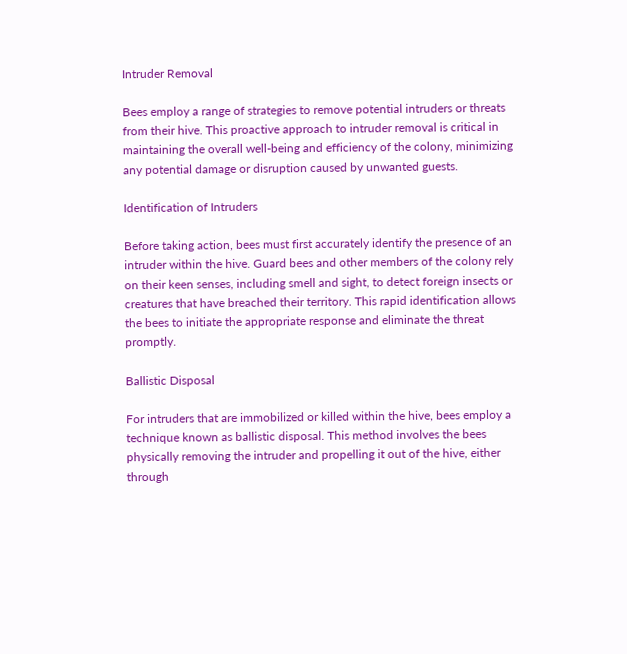Intruder Removal

Bees employ a range of strategies to remove potential intruders or threats from their hive. This proactive approach to intruder removal is critical in maintaining the overall well-being and efficiency of the colony, minimizing any potential damage or disruption caused by unwanted guests.

Identification of Intruders

Before taking action, bees must first accurately identify the presence of an intruder within the hive. Guard bees and other members of the colony rely on their keen senses, including smell and sight, to detect foreign insects or creatures that have breached their territory. This rapid identification allows the bees to initiate the appropriate response and eliminate the threat promptly.

Ballistic Disposal

For intruders that are immobilized or killed within the hive, bees employ a technique known as ballistic disposal. This method involves the bees physically removing the intruder and propelling it out of the hive, either through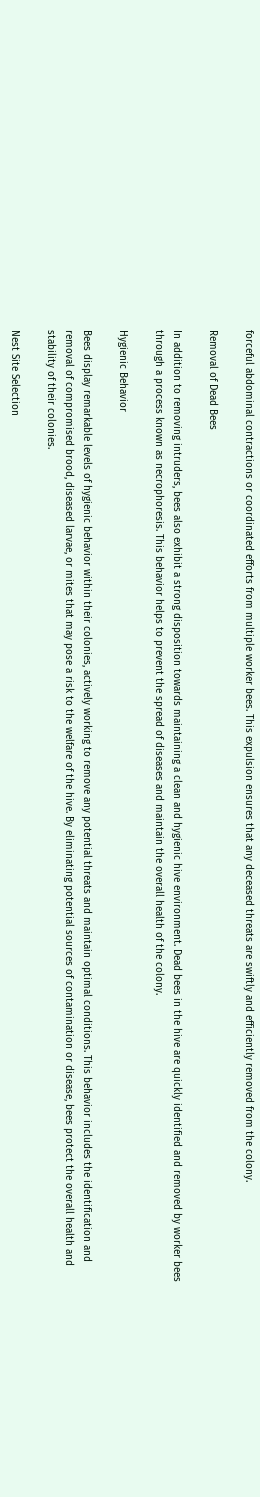forceful abdominal contractions or coordinated efforts from multiple worker bees. This expulsion ensures that any deceased threats are swiftly and efficiently removed from the colony.

Removal of Dead Bees

In addition to removing intruders, bees also exhibit a strong disposition towards maintaining a clean and hygienic hive environment. Dead bees in the hive are quickly identified and removed by worker bees through a process known as necrophoresis. This behavior helps to prevent the spread of diseases and maintain the overall health of the colony.

Hygienic Behavior

Bees display remarkable levels of hygienic behavior within their colonies, actively working to remove any potential threats and maintain optimal conditions. This behavior includes the identification and removal of compromised brood, diseased larvae, or mites that may pose a risk to the welfare of the hive. By eliminating potential sources of contamination or disease, bees protect the overall health and stability of their colonies.

Nest Site Selection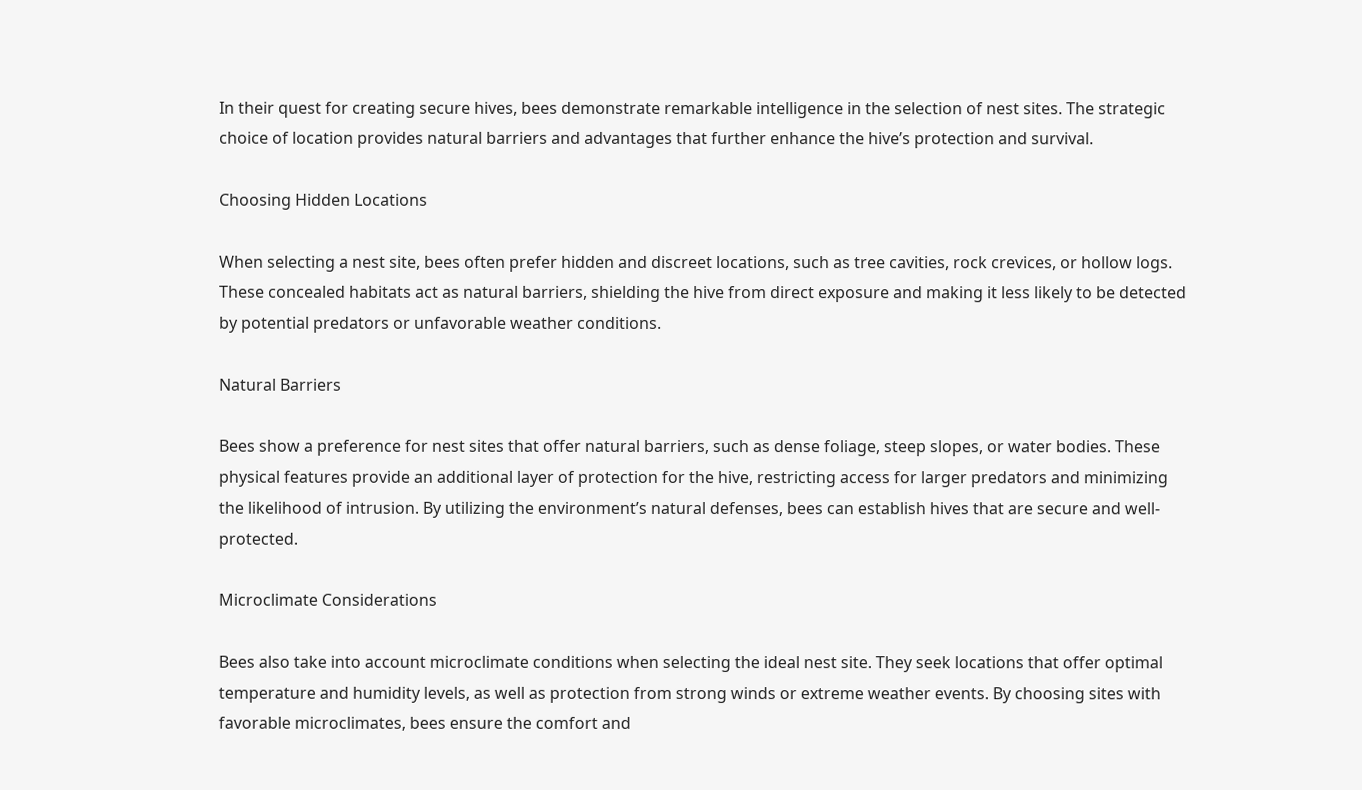In their quest for creating secure hives, bees demonstrate remarkable intelligence in the selection of nest sites. The strategic choice of location provides natural barriers and advantages that further enhance the hive’s protection and survival.

Choosing Hidden Locations

When selecting a nest site, bees often prefer hidden and discreet locations, such as tree cavities, rock crevices, or hollow logs. These concealed habitats act as natural barriers, shielding the hive from direct exposure and making it less likely to be detected by potential predators or unfavorable weather conditions.

Natural Barriers

Bees show a preference for nest sites that offer natural barriers, such as dense foliage, steep slopes, or water bodies. These physical features provide an additional layer of protection for the hive, restricting access for larger predators and minimizing the likelihood of intrusion. By utilizing the environment’s natural defenses, bees can establish hives that are secure and well-protected.

Microclimate Considerations

Bees also take into account microclimate conditions when selecting the ideal nest site. They seek locations that offer optimal temperature and humidity levels, as well as protection from strong winds or extreme weather events. By choosing sites with favorable microclimates, bees ensure the comfort and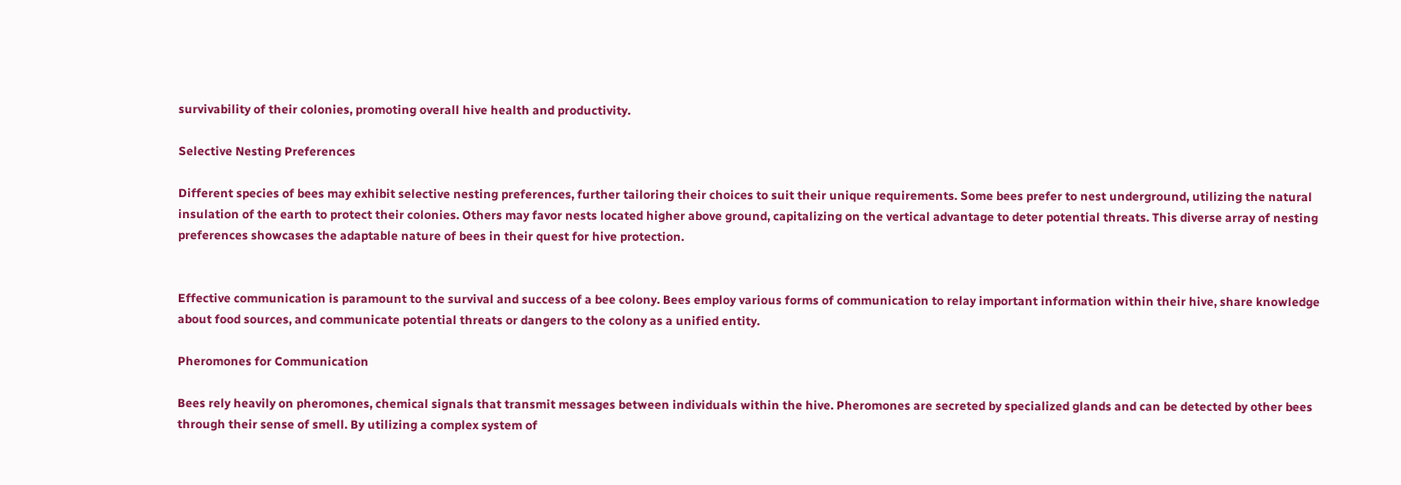survivability of their colonies, promoting overall hive health and productivity.

Selective Nesting Preferences

Different species of bees may exhibit selective nesting preferences, further tailoring their choices to suit their unique requirements. Some bees prefer to nest underground, utilizing the natural insulation of the earth to protect their colonies. Others may favor nests located higher above ground, capitalizing on the vertical advantage to deter potential threats. This diverse array of nesting preferences showcases the adaptable nature of bees in their quest for hive protection.


Effective communication is paramount to the survival and success of a bee colony. Bees employ various forms of communication to relay important information within their hive, share knowledge about food sources, and communicate potential threats or dangers to the colony as a unified entity.

Pheromones for Communication

Bees rely heavily on pheromones, chemical signals that transmit messages between individuals within the hive. Pheromones are secreted by specialized glands and can be detected by other bees through their sense of smell. By utilizing a complex system of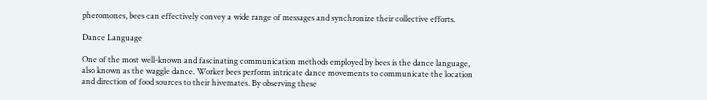pheromones, bees can effectively convey a wide range of messages and synchronize their collective efforts.

Dance Language

One of the most well-known and fascinating communication methods employed by bees is the dance language, also known as the waggle dance. Worker bees perform intricate dance movements to communicate the location and direction of food sources to their hivemates. By observing these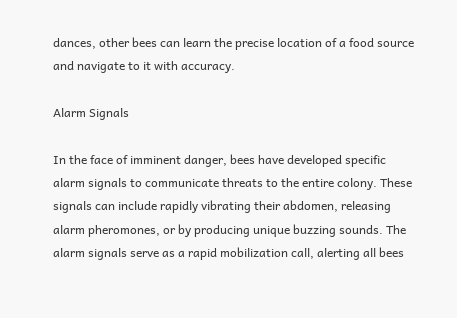dances, other bees can learn the precise location of a food source and navigate to it with accuracy.

Alarm Signals

In the face of imminent danger, bees have developed specific alarm signals to communicate threats to the entire colony. These signals can include rapidly vibrating their abdomen, releasing alarm pheromones, or by producing unique buzzing sounds. The alarm signals serve as a rapid mobilization call, alerting all bees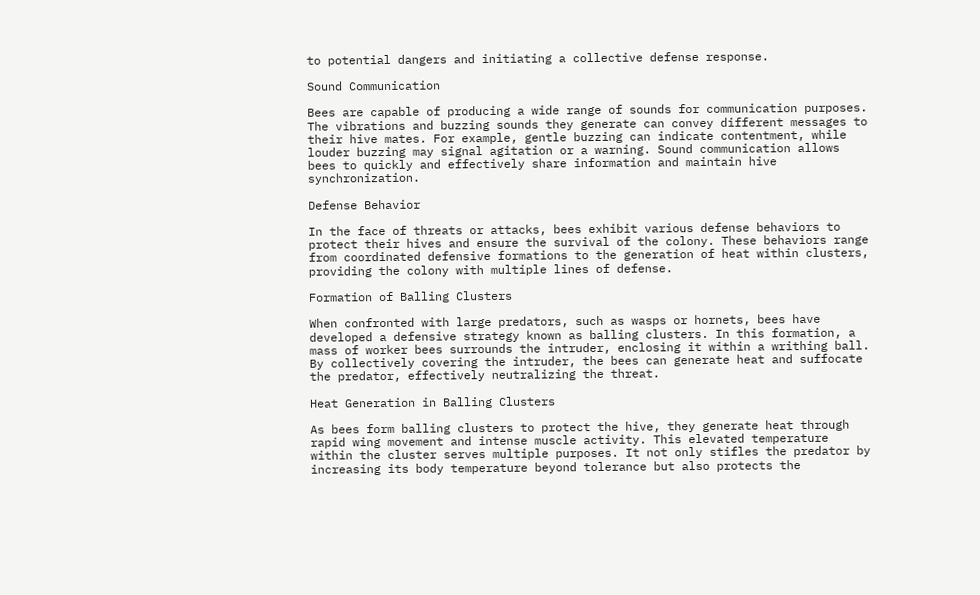to potential dangers and initiating a collective defense response.

Sound Communication

Bees are capable of producing a wide range of sounds for communication purposes. The vibrations and buzzing sounds they generate can convey different messages to their hive mates. For example, gentle buzzing can indicate contentment, while louder buzzing may signal agitation or a warning. Sound communication allows bees to quickly and effectively share information and maintain hive synchronization.

Defense Behavior

In the face of threats or attacks, bees exhibit various defense behaviors to protect their hives and ensure the survival of the colony. These behaviors range from coordinated defensive formations to the generation of heat within clusters, providing the colony with multiple lines of defense.

Formation of Balling Clusters

When confronted with large predators, such as wasps or hornets, bees have developed a defensive strategy known as balling clusters. In this formation, a mass of worker bees surrounds the intruder, enclosing it within a writhing ball. By collectively covering the intruder, the bees can generate heat and suffocate the predator, effectively neutralizing the threat.

Heat Generation in Balling Clusters

As bees form balling clusters to protect the hive, they generate heat through rapid wing movement and intense muscle activity. This elevated temperature within the cluster serves multiple purposes. It not only stifles the predator by increasing its body temperature beyond tolerance but also protects the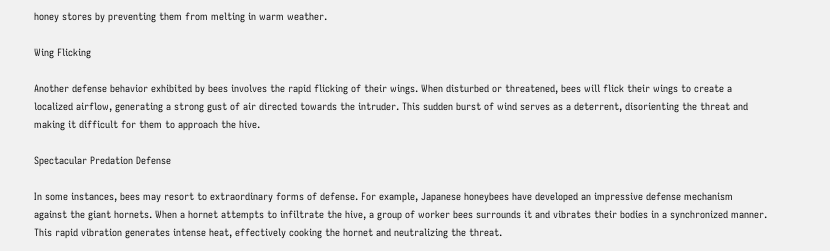honey stores by preventing them from melting in warm weather.

Wing Flicking

Another defense behavior exhibited by bees involves the rapid flicking of their wings. When disturbed or threatened, bees will flick their wings to create a localized airflow, generating a strong gust of air directed towards the intruder. This sudden burst of wind serves as a deterrent, disorienting the threat and making it difficult for them to approach the hive.

Spectacular Predation Defense

In some instances, bees may resort to extraordinary forms of defense. For example, Japanese honeybees have developed an impressive defense mechanism against the giant hornets. When a hornet attempts to infiltrate the hive, a group of worker bees surrounds it and vibrates their bodies in a synchronized manner. This rapid vibration generates intense heat, effectively cooking the hornet and neutralizing the threat.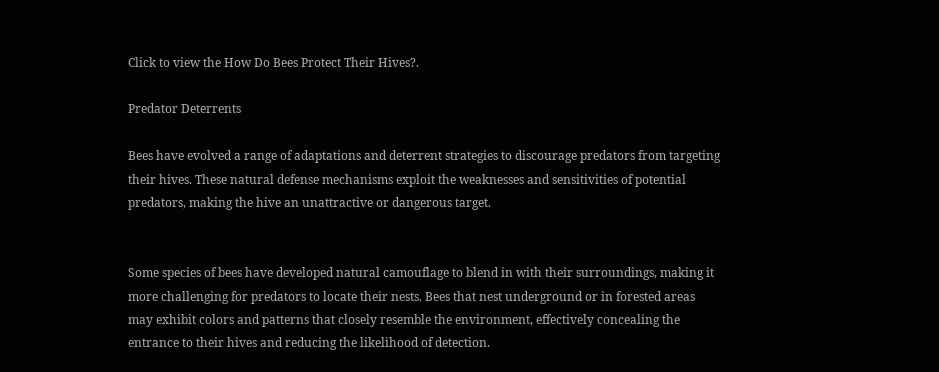Click to view the How Do Bees Protect Their Hives?.

Predator Deterrents

Bees have evolved a range of adaptations and deterrent strategies to discourage predators from targeting their hives. These natural defense mechanisms exploit the weaknesses and sensitivities of potential predators, making the hive an unattractive or dangerous target.


Some species of bees have developed natural camouflage to blend in with their surroundings, making it more challenging for predators to locate their nests. Bees that nest underground or in forested areas may exhibit colors and patterns that closely resemble the environment, effectively concealing the entrance to their hives and reducing the likelihood of detection.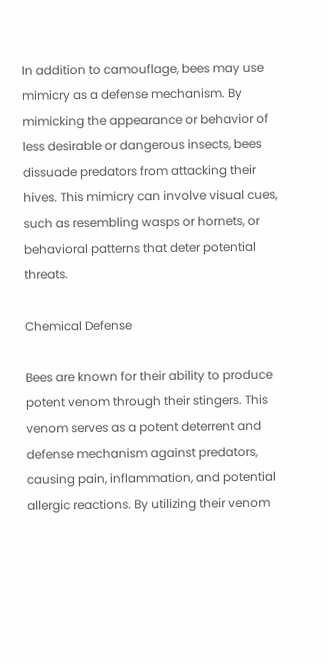In addition to camouflage, bees may use mimicry as a defense mechanism. By mimicking the appearance or behavior of less desirable or dangerous insects, bees dissuade predators from attacking their hives. This mimicry can involve visual cues, such as resembling wasps or hornets, or behavioral patterns that deter potential threats.

Chemical Defense

Bees are known for their ability to produce potent venom through their stingers. This venom serves as a potent deterrent and defense mechanism against predators, causing pain, inflammation, and potential allergic reactions. By utilizing their venom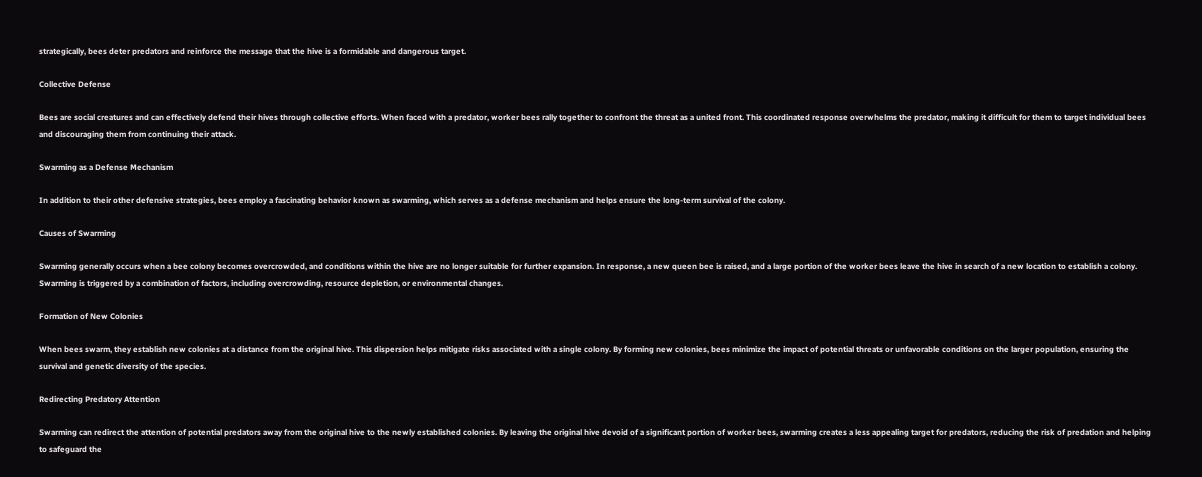strategically, bees deter predators and reinforce the message that the hive is a formidable and dangerous target.

Collective Defense

Bees are social creatures and can effectively defend their hives through collective efforts. When faced with a predator, worker bees rally together to confront the threat as a united front. This coordinated response overwhelms the predator, making it difficult for them to target individual bees and discouraging them from continuing their attack.

Swarming as a Defense Mechanism

In addition to their other defensive strategies, bees employ a fascinating behavior known as swarming, which serves as a defense mechanism and helps ensure the long-term survival of the colony.

Causes of Swarming

Swarming generally occurs when a bee colony becomes overcrowded, and conditions within the hive are no longer suitable for further expansion. In response, a new queen bee is raised, and a large portion of the worker bees leave the hive in search of a new location to establish a colony. Swarming is triggered by a combination of factors, including overcrowding, resource depletion, or environmental changes.

Formation of New Colonies

When bees swarm, they establish new colonies at a distance from the original hive. This dispersion helps mitigate risks associated with a single colony. By forming new colonies, bees minimize the impact of potential threats or unfavorable conditions on the larger population, ensuring the survival and genetic diversity of the species.

Redirecting Predatory Attention

Swarming can redirect the attention of potential predators away from the original hive to the newly established colonies. By leaving the original hive devoid of a significant portion of worker bees, swarming creates a less appealing target for predators, reducing the risk of predation and helping to safeguard the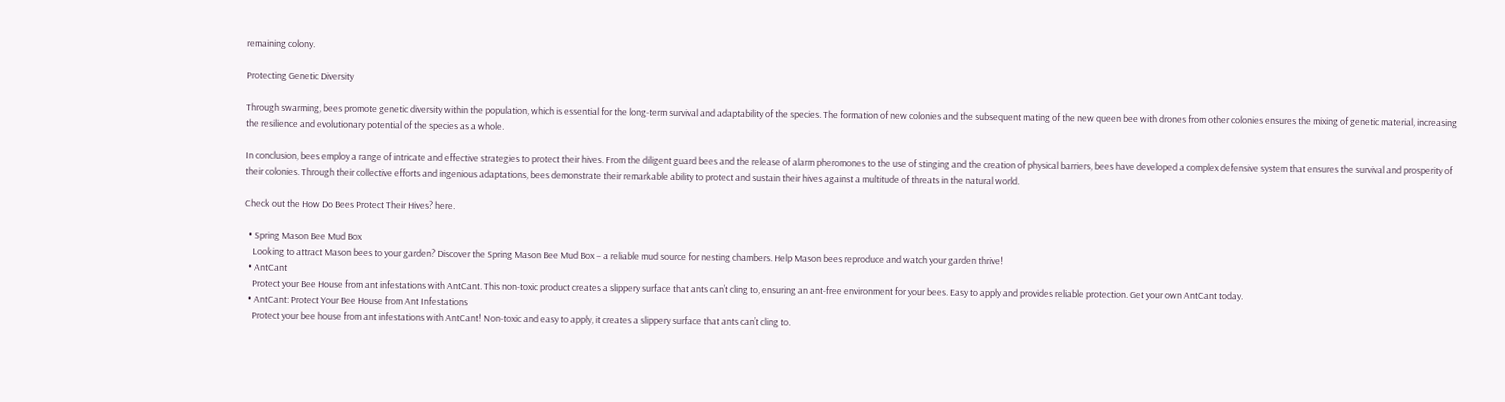remaining colony.

Protecting Genetic Diversity

Through swarming, bees promote genetic diversity within the population, which is essential for the long-term survival and adaptability of the species. The formation of new colonies and the subsequent mating of the new queen bee with drones from other colonies ensures the mixing of genetic material, increasing the resilience and evolutionary potential of the species as a whole.

In conclusion, bees employ a range of intricate and effective strategies to protect their hives. From the diligent guard bees and the release of alarm pheromones to the use of stinging and the creation of physical barriers, bees have developed a complex defensive system that ensures the survival and prosperity of their colonies. Through their collective efforts and ingenious adaptations, bees demonstrate their remarkable ability to protect and sustain their hives against a multitude of threats in the natural world.

Check out the How Do Bees Protect Their Hives? here.

  • Spring Mason Bee Mud Box
    Looking to attract Mason bees to your garden? Discover the Spring Mason Bee Mud Box – a reliable mud source for nesting chambers. Help Mason bees reproduce and watch your garden thrive!
  • AntCant
    Protect your Bee House from ant infestations with AntCant. This non-toxic product creates a slippery surface that ants can’t cling to, ensuring an ant-free environment for your bees. Easy to apply and provides reliable protection. Get your own AntCant today.
  • AntCant: Protect Your Bee House from Ant Infestations
    Protect your bee house from ant infestations with AntCant! Non-toxic and easy to apply, it creates a slippery surface that ants can’t cling to.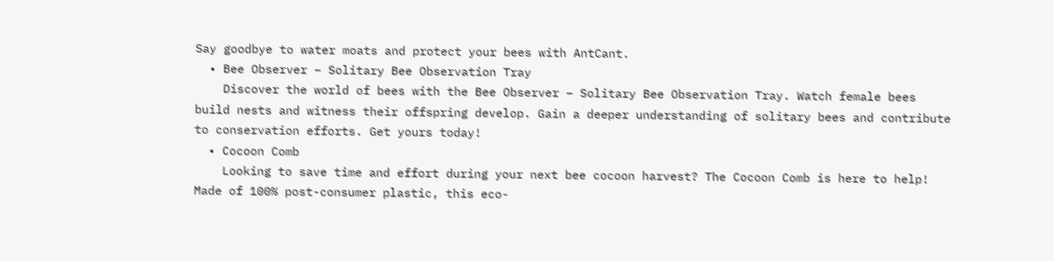Say goodbye to water moats and protect your bees with AntCant.
  • Bee Observer – Solitary Bee Observation Tray
    Discover the world of bees with the Bee Observer – Solitary Bee Observation Tray. Watch female bees build nests and witness their offspring develop. Gain a deeper understanding of solitary bees and contribute to conservation efforts. Get yours today!
  • Cocoon Comb
    Looking to save time and effort during your next bee cocoon harvest? The Cocoon Comb is here to help! Made of 100% post-consumer plastic, this eco-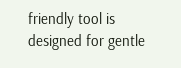friendly tool is designed for gentle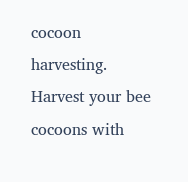cocoon harvesting. Harvest your bee cocoons with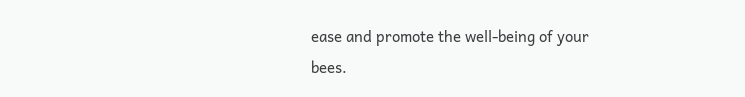ease and promote the well-being of your bees.